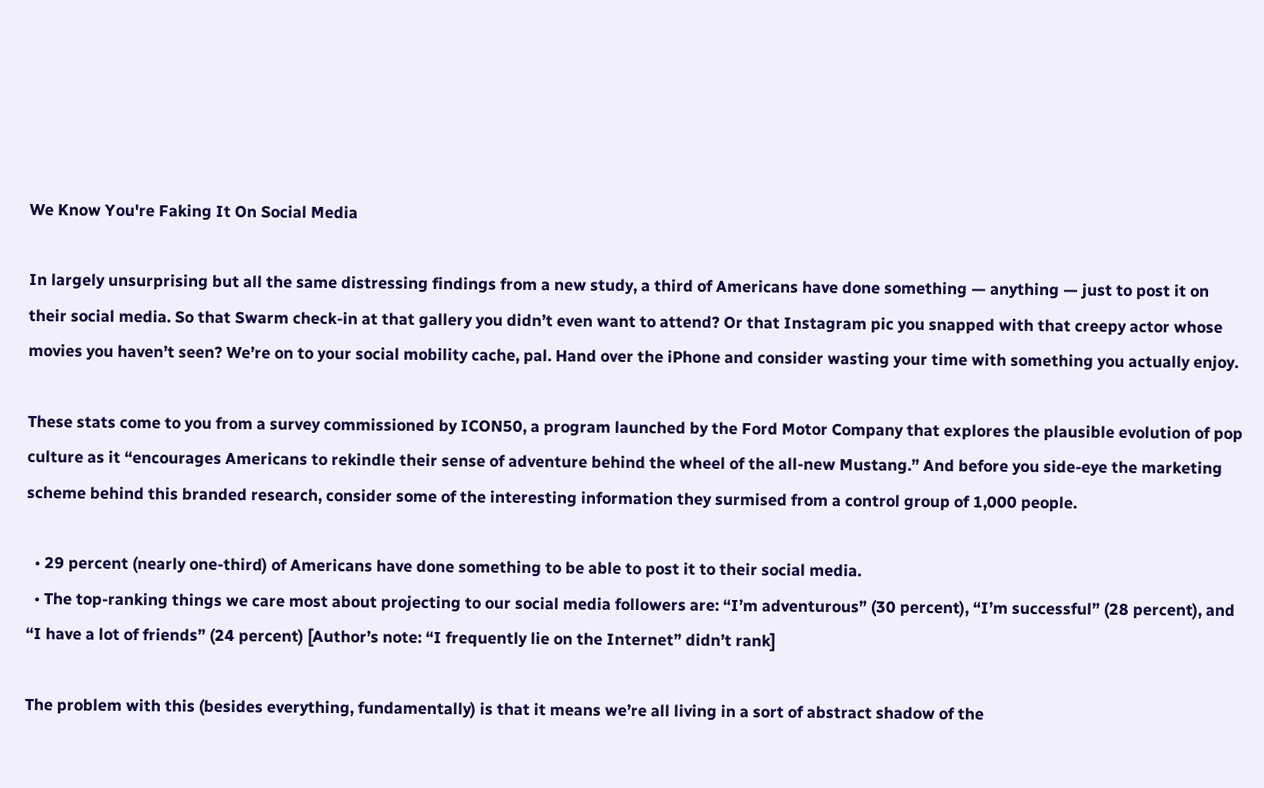We Know You're Faking It On Social Media

In largely unsurprising but all the same distressing findings from a new study, a third of Americans have done something — anything — just to post it on their social media. So that Swarm check-in at that gallery you didn’t even want to attend? Or that Instagram pic you snapped with that creepy actor whose movies you haven’t seen? We’re on to your social mobility cache, pal. Hand over the iPhone and consider wasting your time with something you actually enjoy.

These stats come to you from a survey commissioned by ICON50, a program launched by the Ford Motor Company that explores the plausible evolution of pop culture as it “encourages Americans to rekindle their sense of adventure behind the wheel of the all-new Mustang.” And before you side-eye the marketing scheme behind this branded research, consider some of the interesting information they surmised from a control group of 1,000 people.

  • 29 percent (nearly one-third) of Americans have done something to be able to post it to their social media.
  • The top-ranking things we care most about projecting to our social media followers are: “I’m adventurous” (30 percent), “I’m successful” (28 percent), and “I have a lot of friends” (24 percent) [Author’s note: “I frequently lie on the Internet” didn’t rank]

The problem with this (besides everything, fundamentally) is that it means we’re all living in a sort of abstract shadow of the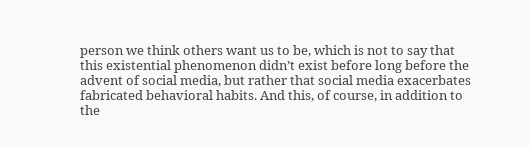person we think others want us to be, which is not to say that this existential phenomenon didn’t exist before long before the advent of social media, but rather that social media exacerbates fabricated behavioral habits. And this, of course, in addition to the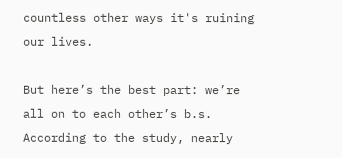countless other ways it's ruining our lives.

But here’s the best part: we’re all on to each other’s b.s. According to the study, nearly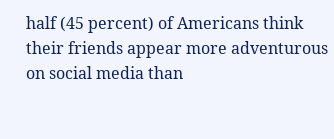half (45 percent) of Americans think their friends appear more adventurous on social media than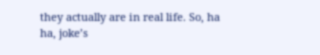they actually are in real life. So, ha ha, joke’s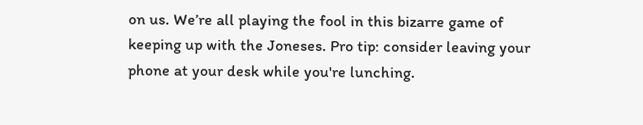on us. We’re all playing the fool in this bizarre game of keeping up with the Joneses. Pro tip: consider leaving your phone at your desk while you're lunching.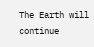The Earth will continue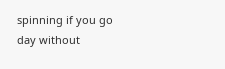spinning if you go day without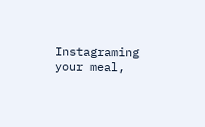Instagraming your meal,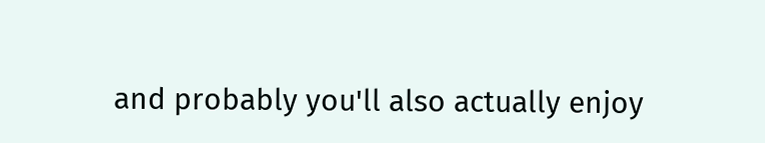and probably you'll also actually enjoy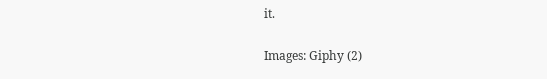it.

Images: Giphy (2)